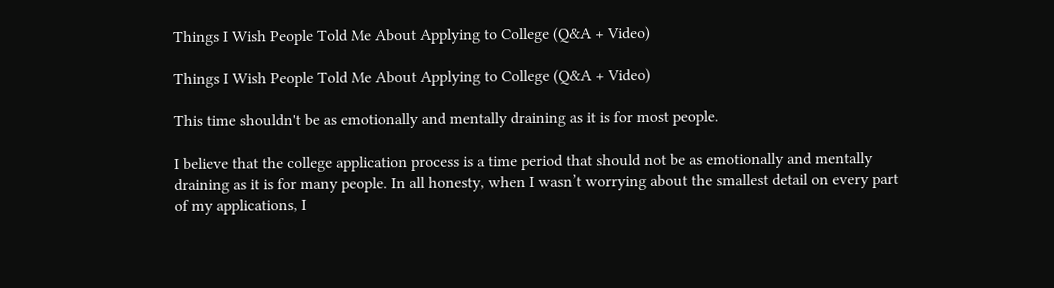Things I Wish People Told Me About Applying to College (Q&A + Video)

Things I Wish People Told Me About Applying to College (Q&A + Video)

This time shouldn't be as emotionally and mentally draining as it is for most people.

I believe that the college application process is a time period that should not be as emotionally and mentally draining as it is for many people. In all honesty, when I wasn’t worrying about the smallest detail on every part of my applications, I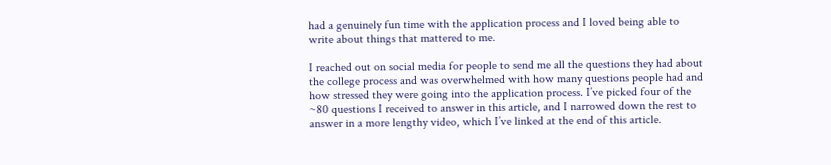had a genuinely fun time with the application process and I loved being able to write about things that mattered to me.

I reached out on social media for people to send me all the questions they had about the college process and was overwhelmed with how many questions people had and how stressed they were going into the application process. I’ve picked four of the ~80 questions I received to answer in this article, and I narrowed down the rest to answer in a more lengthy video, which I’ve linked at the end of this article.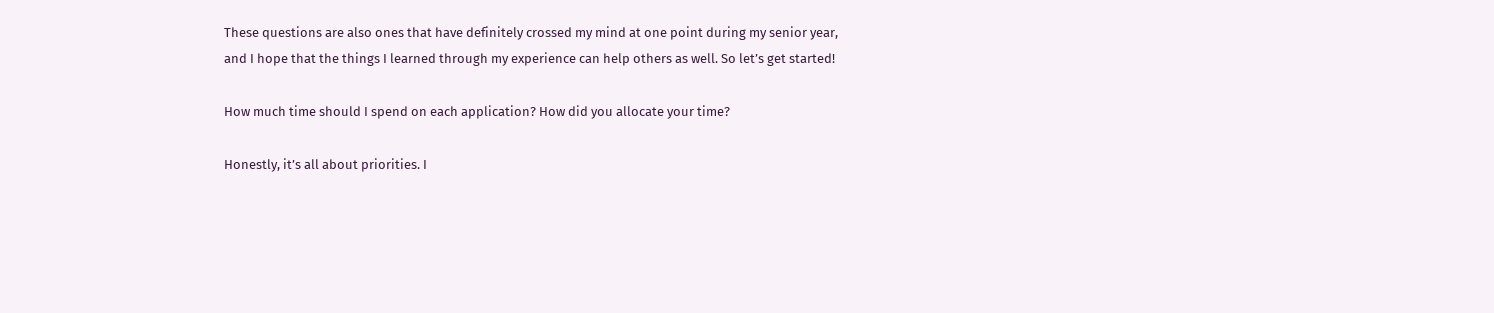These questions are also ones that have definitely crossed my mind at one point during my senior year, and I hope that the things I learned through my experience can help others as well. So let’s get started!

How much time should I spend on each application? How did you allocate your time?

Honestly, it’s all about priorities. I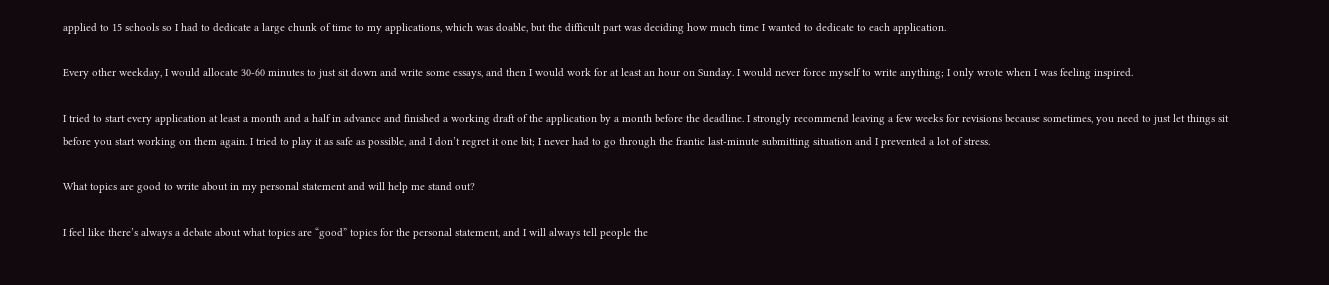applied to 15 schools so I had to dedicate a large chunk of time to my applications, which was doable, but the difficult part was deciding how much time I wanted to dedicate to each application.

Every other weekday, I would allocate 30-60 minutes to just sit down and write some essays, and then I would work for at least an hour on Sunday. I would never force myself to write anything; I only wrote when I was feeling inspired.

I tried to start every application at least a month and a half in advance and finished a working draft of the application by a month before the deadline. I strongly recommend leaving a few weeks for revisions because sometimes, you need to just let things sit before you start working on them again. I tried to play it as safe as possible, and I don’t regret it one bit; I never had to go through the frantic last-minute submitting situation and I prevented a lot of stress.

What topics are good to write about in my personal statement and will help me stand out?

I feel like there’s always a debate about what topics are “good” topics for the personal statement, and I will always tell people the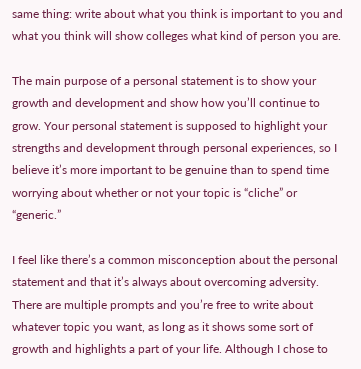same thing: write about what you think is important to you and what you think will show colleges what kind of person you are.

The main purpose of a personal statement is to show your growth and development and show how you’ll continue to grow. Your personal statement is supposed to highlight your strengths and development through personal experiences, so I believe it’s more important to be genuine than to spend time worrying about whether or not your topic is “cliche” or “generic.”

I feel like there’s a common misconception about the personal statement and that it’s always about overcoming adversity. There are multiple prompts and you’re free to write about whatever topic you want, as long as it shows some sort of growth and highlights a part of your life. Although I chose to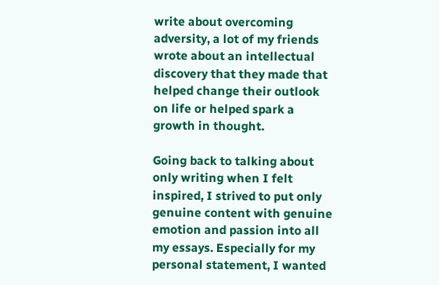write about overcoming adversity, a lot of my friends wrote about an intellectual discovery that they made that helped change their outlook on life or helped spark a growth in thought.

Going back to talking about only writing when I felt inspired, I strived to put only genuine content with genuine emotion and passion into all my essays. Especially for my personal statement, I wanted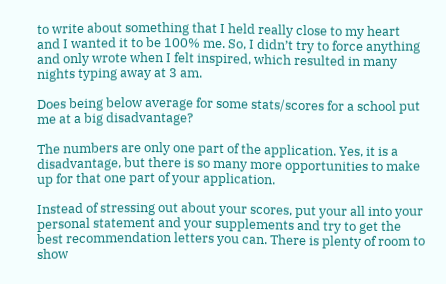to write about something that I held really close to my heart and I wanted it to be 100% me. So, I didn’t try to force anything and only wrote when I felt inspired, which resulted in many nights typing away at 3 am.

Does being below average for some stats/scores for a school put me at a big disadvantage?

The numbers are only one part of the application. Yes, it is a disadvantage, but there is so many more opportunities to make up for that one part of your application.

Instead of stressing out about your scores, put your all into your personal statement and your supplements and try to get the best recommendation letters you can. There is plenty of room to show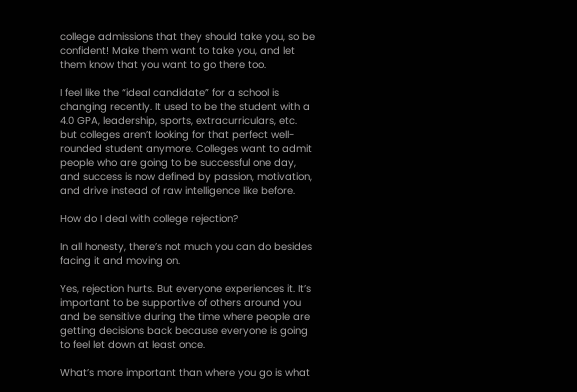college admissions that they should take you, so be confident! Make them want to take you, and let them know that you want to go there too.

I feel like the “ideal candidate” for a school is changing recently. It used to be the student with a 4.0 GPA, leadership, sports, extracurriculars, etc. but colleges aren’t looking for that perfect well-rounded student anymore. Colleges want to admit people who are going to be successful one day, and success is now defined by passion, motivation, and drive instead of raw intelligence like before.

How do I deal with college rejection?

In all honesty, there’s not much you can do besides facing it and moving on.

Yes, rejection hurts. But everyone experiences it. It’s important to be supportive of others around you and be sensitive during the time where people are getting decisions back because everyone is going to feel let down at least once.

What’s more important than where you go is what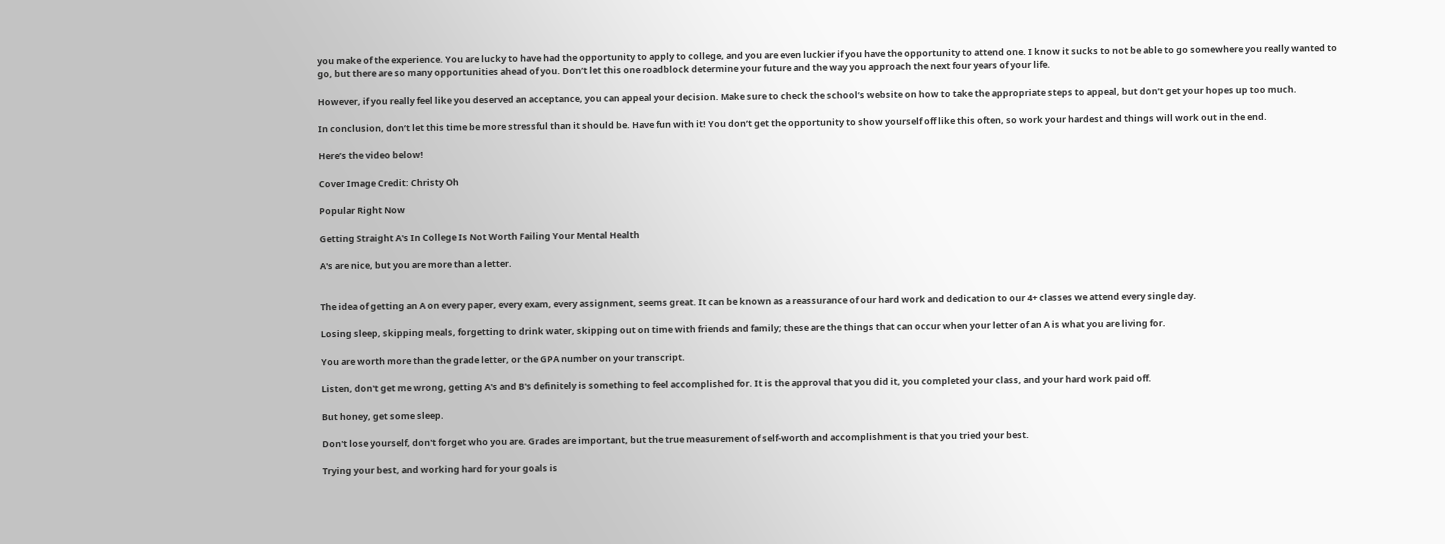you make of the experience. You are lucky to have had the opportunity to apply to college, and you are even luckier if you have the opportunity to attend one. I know it sucks to not be able to go somewhere you really wanted to go, but there are so many opportunities ahead of you. Don’t let this one roadblock determine your future and the way you approach the next four years of your life.

However, if you really feel like you deserved an acceptance, you can appeal your decision. Make sure to check the school’s website on how to take the appropriate steps to appeal, but don’t get your hopes up too much.

In conclusion, don’t let this time be more stressful than it should be. Have fun with it! You don’t get the opportunity to show yourself off like this often, so work your hardest and things will work out in the end.

Here’s the video below!

Cover Image Credit: Christy Oh

Popular Right Now

Getting Straight A's In College Is Not Worth Failing Your Mental Health

A's are nice, but you are more than a letter.


The idea of getting an A on every paper, every exam, every assignment, seems great. It can be known as a reassurance of our hard work and dedication to our 4+ classes we attend every single day.

Losing sleep, skipping meals, forgetting to drink water, skipping out on time with friends and family; these are the things that can occur when your letter of an A is what you are living for.

You are worth more than the grade letter, or the GPA number on your transcript.

Listen, don't get me wrong, getting A's and B's definitely is something to feel accomplished for. It is the approval that you did it, you completed your class, and your hard work paid off.

But honey, get some sleep.

Don't lose yourself, don't forget who you are. Grades are important, but the true measurement of self-worth and accomplishment is that you tried your best.

Trying your best, and working hard for your goals is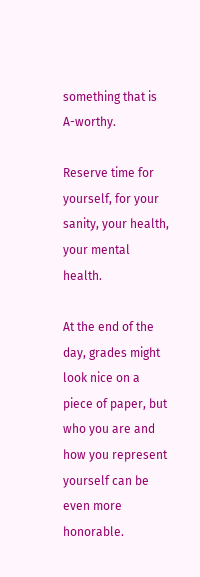something that is A-worthy.

Reserve time for yourself, for your sanity, your health, your mental health.

At the end of the day, grades might look nice on a piece of paper, but who you are and how you represent yourself can be even more honorable.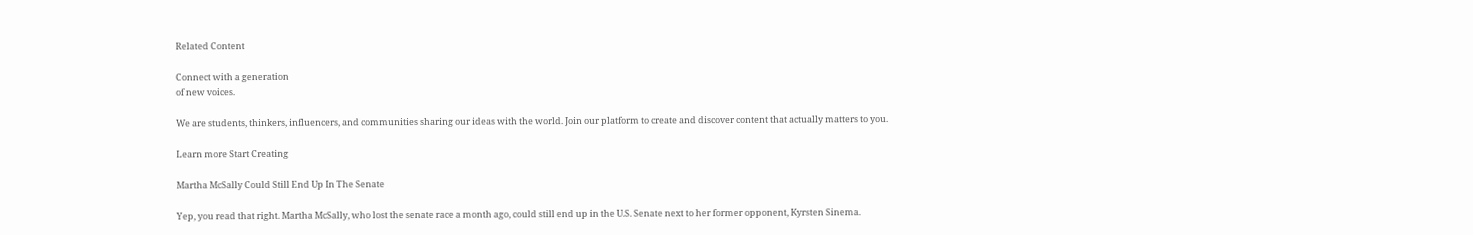Related Content

Connect with a generation
of new voices.

We are students, thinkers, influencers, and communities sharing our ideas with the world. Join our platform to create and discover content that actually matters to you.

Learn more Start Creating

Martha McSally Could Still End Up In The Senate

Yep, you read that right. Martha McSally, who lost the senate race a month ago, could still end up in the U.S. Senate next to her former opponent, Kyrsten Sinema.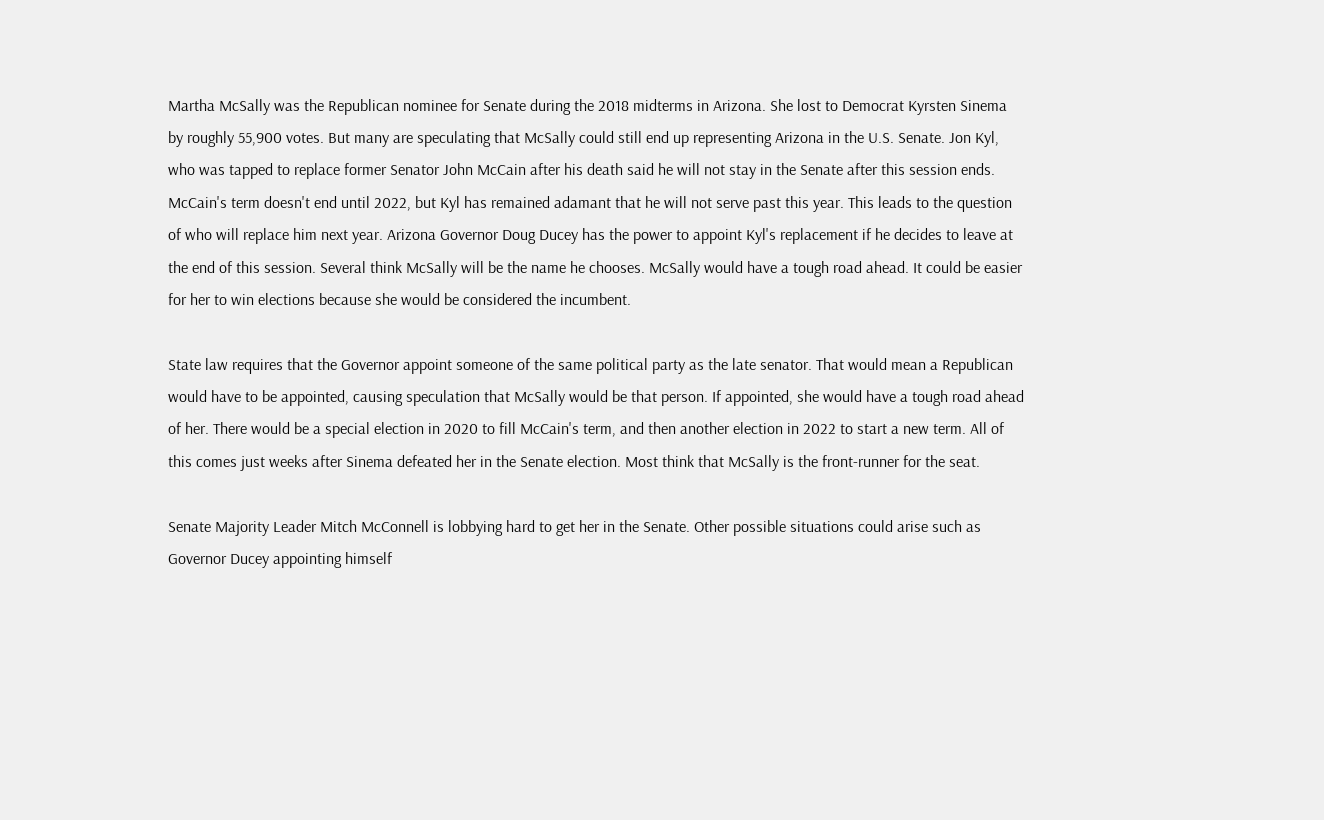Martha McSally was the Republican nominee for Senate during the 2018 midterms in Arizona. She lost to Democrat Kyrsten Sinema by roughly 55,900 votes. But many are speculating that McSally could still end up representing Arizona in the U.S. Senate. Jon Kyl, who was tapped to replace former Senator John McCain after his death said he will not stay in the Senate after this session ends. McCain's term doesn't end until 2022, but Kyl has remained adamant that he will not serve past this year. This leads to the question of who will replace him next year. Arizona Governor Doug Ducey has the power to appoint Kyl's replacement if he decides to leave at the end of this session. Several think McSally will be the name he chooses. McSally would have a tough road ahead. It could be easier for her to win elections because she would be considered the incumbent.

State law requires that the Governor appoint someone of the same political party as the late senator. That would mean a Republican would have to be appointed, causing speculation that McSally would be that person. If appointed, she would have a tough road ahead of her. There would be a special election in 2020 to fill McCain's term, and then another election in 2022 to start a new term. All of this comes just weeks after Sinema defeated her in the Senate election. Most think that McSally is the front-runner for the seat.

Senate Majority Leader Mitch McConnell is lobbying hard to get her in the Senate. Other possible situations could arise such as Governor Ducey appointing himself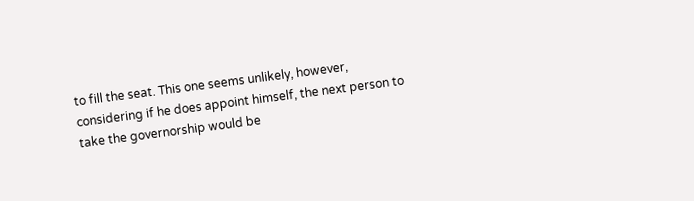to fill the seat. This one seems unlikely, however, considering if he does appoint himself, the next person to take the governorship would be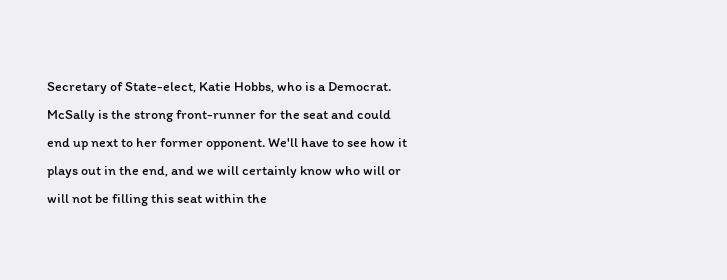Secretary of State-elect, Katie Hobbs, who is a Democrat. McSally is the strong front-runner for the seat and could end up next to her former opponent. We'll have to see how it plays out in the end, and we will certainly know who will or will not be filling this seat within the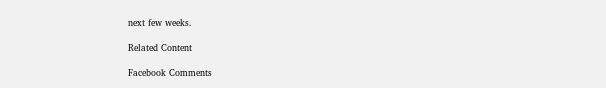next few weeks.

Related Content

Facebook Comments